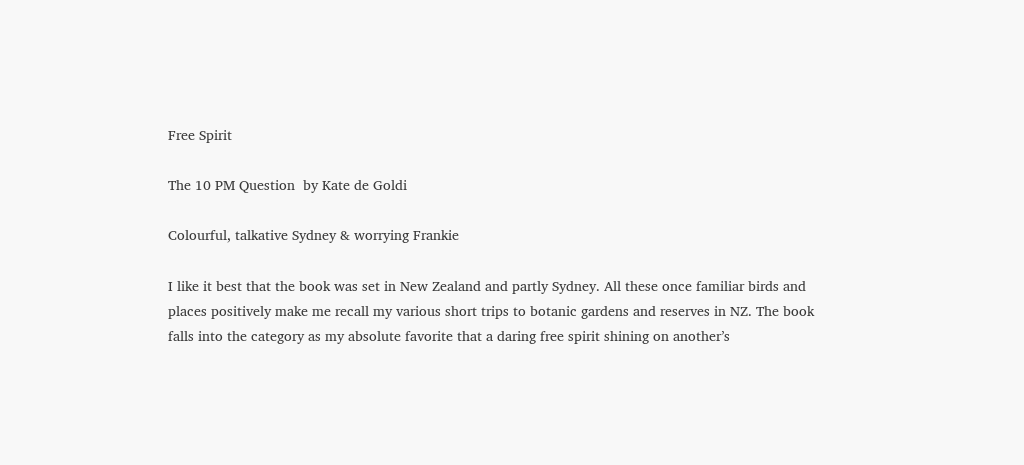Free Spirit

The 10 PM Question  by Kate de Goldi

Colourful, talkative Sydney & worrying Frankie

I like it best that the book was set in New Zealand and partly Sydney. All these once familiar birds and places positively make me recall my various short trips to botanic gardens and reserves in NZ. The book falls into the category as my absolute favorite that a daring free spirit shining on another’s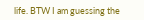life. BTW I am guessing the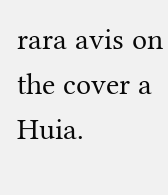rara avis on the cover a Huia.